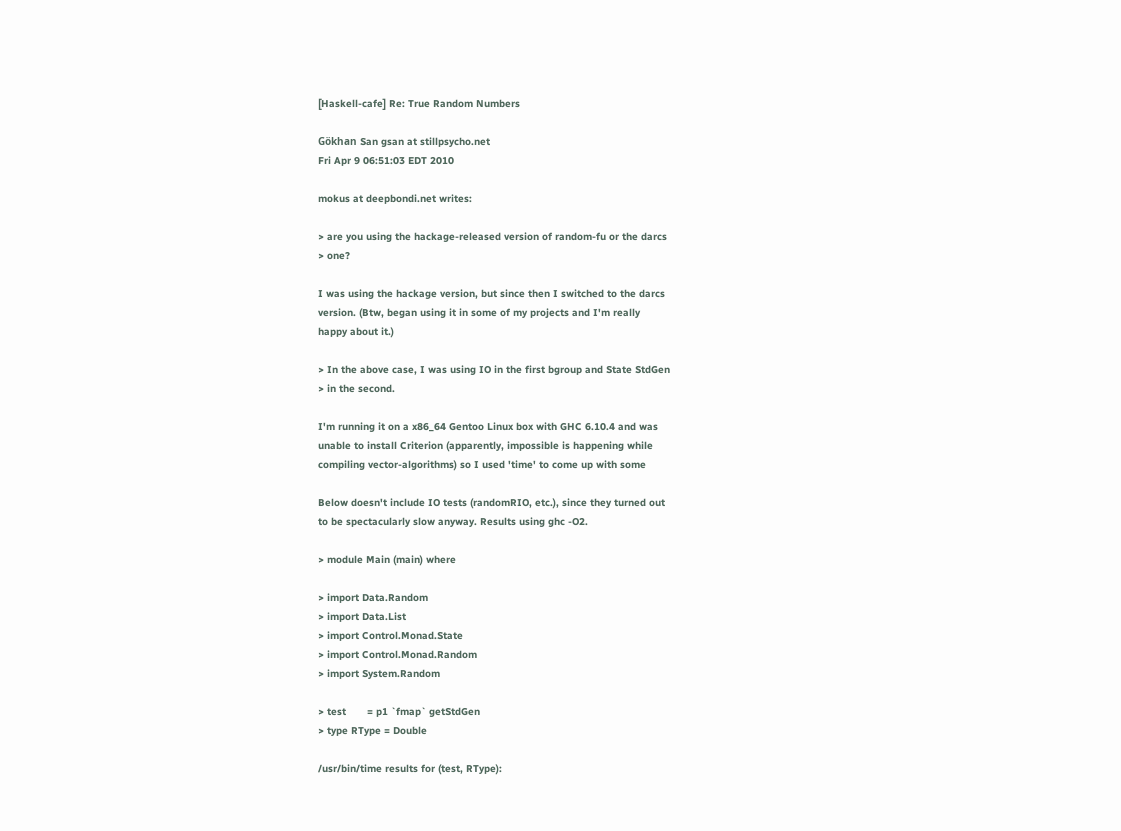[Haskell-cafe] Re: True Random Numbers

Gökhan San gsan at stillpsycho.net
Fri Apr 9 06:51:03 EDT 2010

mokus at deepbondi.net writes:

> are you using the hackage-released version of random-fu or the darcs
> one?

I was using the hackage version, but since then I switched to the darcs
version. (Btw, began using it in some of my projects and I'm really
happy about it.)

> In the above case, I was using IO in the first bgroup and State StdGen
> in the second.

I'm running it on a x86_64 Gentoo Linux box with GHC 6.10.4 and was
unable to install Criterion (apparently, impossible is happening while
compiling vector-algorithms) so I used 'time' to come up with some

Below doesn't include IO tests (randomRIO, etc.), since they turned out
to be spectacularly slow anyway. Results using ghc -O2.

> module Main (main) where

> import Data.Random
> import Data.List
> import Control.Monad.State
> import Control.Monad.Random
> import System.Random

> test       = p1 `fmap` getStdGen
> type RType = Double

/usr/bin/time results for (test, RType):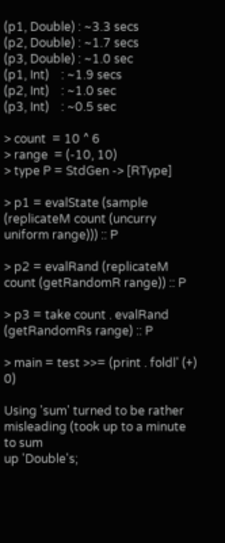(p1, Double) : ~3.3 secs
(p2, Double) : ~1.7 secs
(p3, Double) : ~1.0 sec
(p1, Int)    : ~1.9 secs
(p2, Int)    : ~1.0 sec
(p3, Int)    : ~0.5 sec

> count  = 10 ^ 6
> range  = (-10, 10)
> type P = StdGen -> [RType]

> p1 = evalState (sample (replicateM count (uncurry uniform range))) :: P

> p2 = evalRand (replicateM count (getRandomR range)) :: P

> p3 = take count . evalRand (getRandomRs range) :: P

> main = test >>= (print . foldl' (+) 0)

Using 'sum' turned to be rather misleading (took up to a minute to sum
up 'Double's;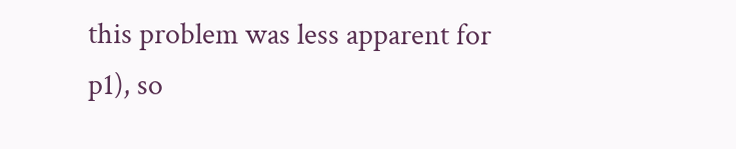this problem was less apparent for p1), so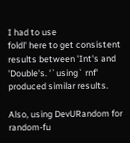I had to use
foldl' here to get consistent results between 'Int's and
'Double's. '`using` rnf' produced similar results.

Also, using DevURandom for random-fu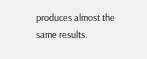produces almost the same results.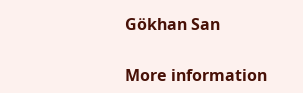Gökhan San

More information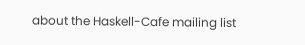about the Haskell-Cafe mailing list